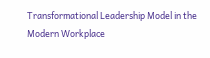Transformational Leadership Model in the Modern Workplace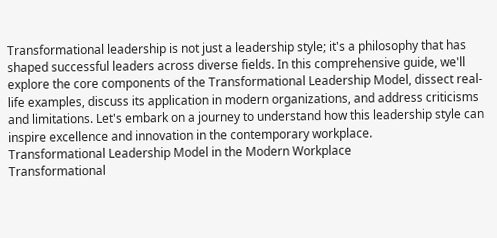Transformational leadership is not just a leadership style; it's a philosophy that has shaped successful leaders across diverse fields. In this comprehensive guide, we'll explore the core components of the Transformational Leadership Model, dissect real-life examples, discuss its application in modern organizations, and address criticisms and limitations. Let's embark on a journey to understand how this leadership style can inspire excellence and innovation in the contemporary workplace.
Transformational Leadership Model in the Modern Workplace
Transformational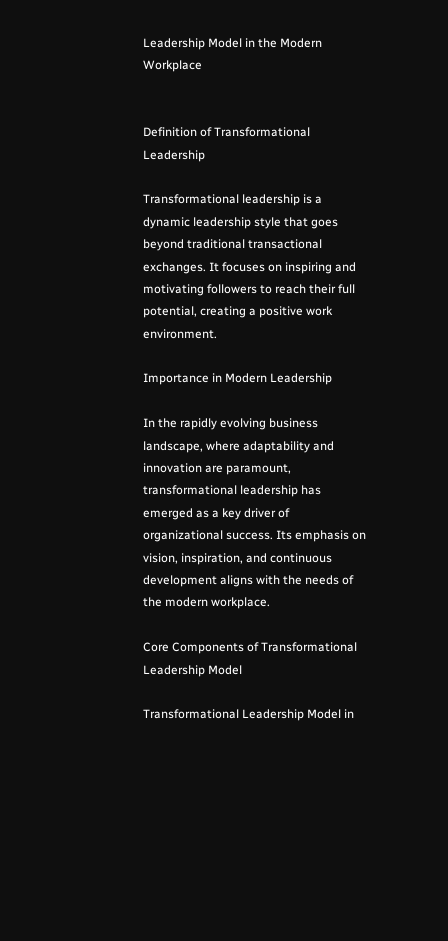Leadership Model in the Modern Workplace


Definition of Transformational Leadership

Transformational leadership is a dynamic leadership style that goes beyond traditional transactional exchanges. It focuses on inspiring and motivating followers to reach their full potential, creating a positive work environment.

Importance in Modern Leadership

In the rapidly evolving business landscape, where adaptability and innovation are paramount, transformational leadership has emerged as a key driver of organizational success. Its emphasis on vision, inspiration, and continuous development aligns with the needs of the modern workplace.

Core Components of Transformational Leadership Model

Transformational Leadership Model in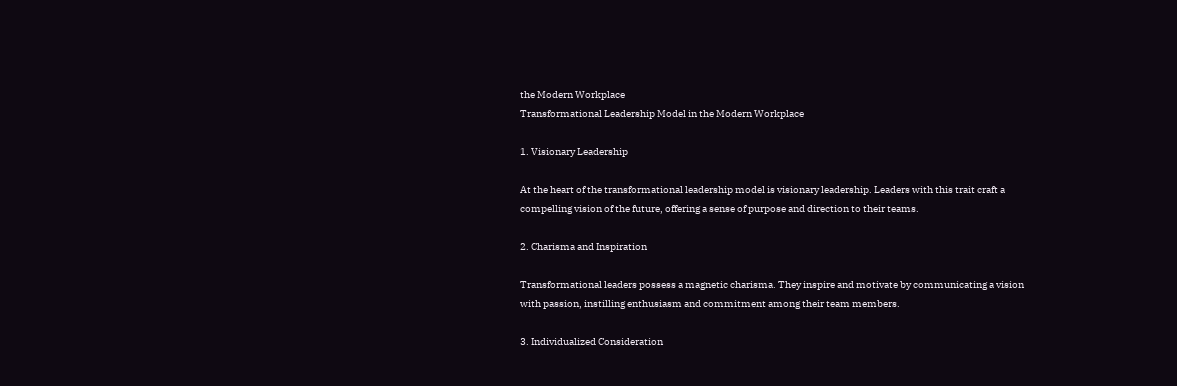the Modern Workplace
Transformational Leadership Model in the Modern Workplace

1. Visionary Leadership

At the heart of the transformational leadership model is visionary leadership. Leaders with this trait craft a compelling vision of the future, offering a sense of purpose and direction to their teams.

2. Charisma and Inspiration

Transformational leaders possess a magnetic charisma. They inspire and motivate by communicating a vision with passion, instilling enthusiasm and commitment among their team members.

3. Individualized Consideration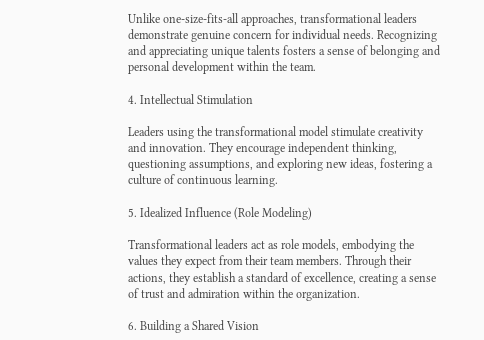Unlike one-size-fits-all approaches, transformational leaders demonstrate genuine concern for individual needs. Recognizing and appreciating unique talents fosters a sense of belonging and personal development within the team.

4. Intellectual Stimulation

Leaders using the transformational model stimulate creativity and innovation. They encourage independent thinking, questioning assumptions, and exploring new ideas, fostering a culture of continuous learning.

5. Idealized Influence (Role Modeling)

Transformational leaders act as role models, embodying the values they expect from their team members. Through their actions, they establish a standard of excellence, creating a sense of trust and admiration within the organization.

6. Building a Shared Vision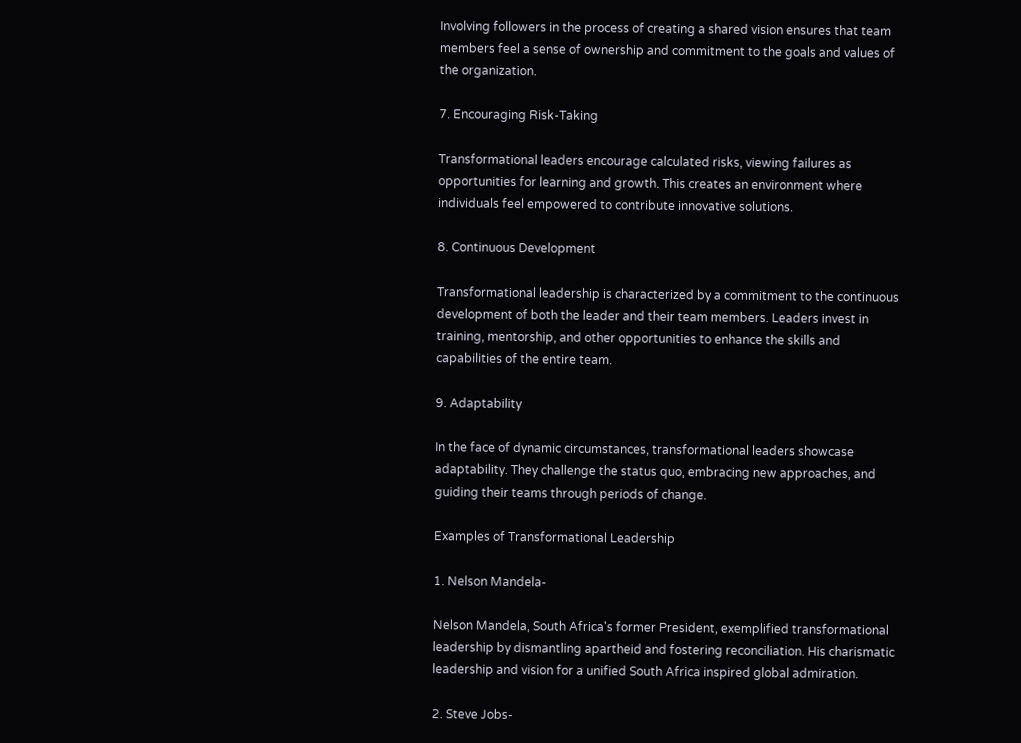Involving followers in the process of creating a shared vision ensures that team members feel a sense of ownership and commitment to the goals and values of the organization.

7. Encouraging Risk-Taking

Transformational leaders encourage calculated risks, viewing failures as opportunities for learning and growth. This creates an environment where individuals feel empowered to contribute innovative solutions.

8. Continuous Development

Transformational leadership is characterized by a commitment to the continuous development of both the leader and their team members. Leaders invest in training, mentorship, and other opportunities to enhance the skills and capabilities of the entire team.

9. Adaptability

In the face of dynamic circumstances, transformational leaders showcase adaptability. They challenge the status quo, embracing new approaches, and guiding their teams through periods of change.

Examples of Transformational Leadership

1. Nelson Mandela-

Nelson Mandela, South Africa's former President, exemplified transformational leadership by dismantling apartheid and fostering reconciliation. His charismatic leadership and vision for a unified South Africa inspired global admiration.

2. Steve Jobs-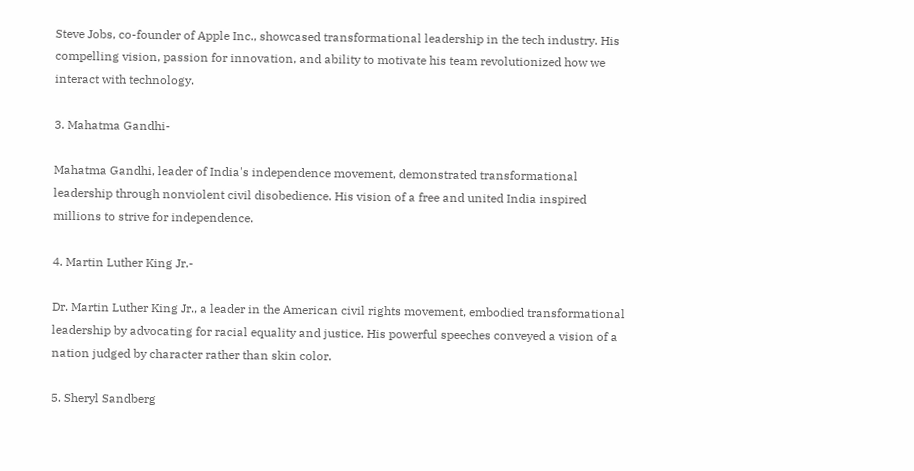Steve Jobs, co-founder of Apple Inc., showcased transformational leadership in the tech industry. His compelling vision, passion for innovation, and ability to motivate his team revolutionized how we interact with technology.

3. Mahatma Gandhi-

Mahatma Gandhi, leader of India's independence movement, demonstrated transformational leadership through nonviolent civil disobedience. His vision of a free and united India inspired millions to strive for independence.

4. Martin Luther King Jr.-

Dr. Martin Luther King Jr., a leader in the American civil rights movement, embodied transformational leadership by advocating for racial equality and justice. His powerful speeches conveyed a vision of a nation judged by character rather than skin color.

5. Sheryl Sandberg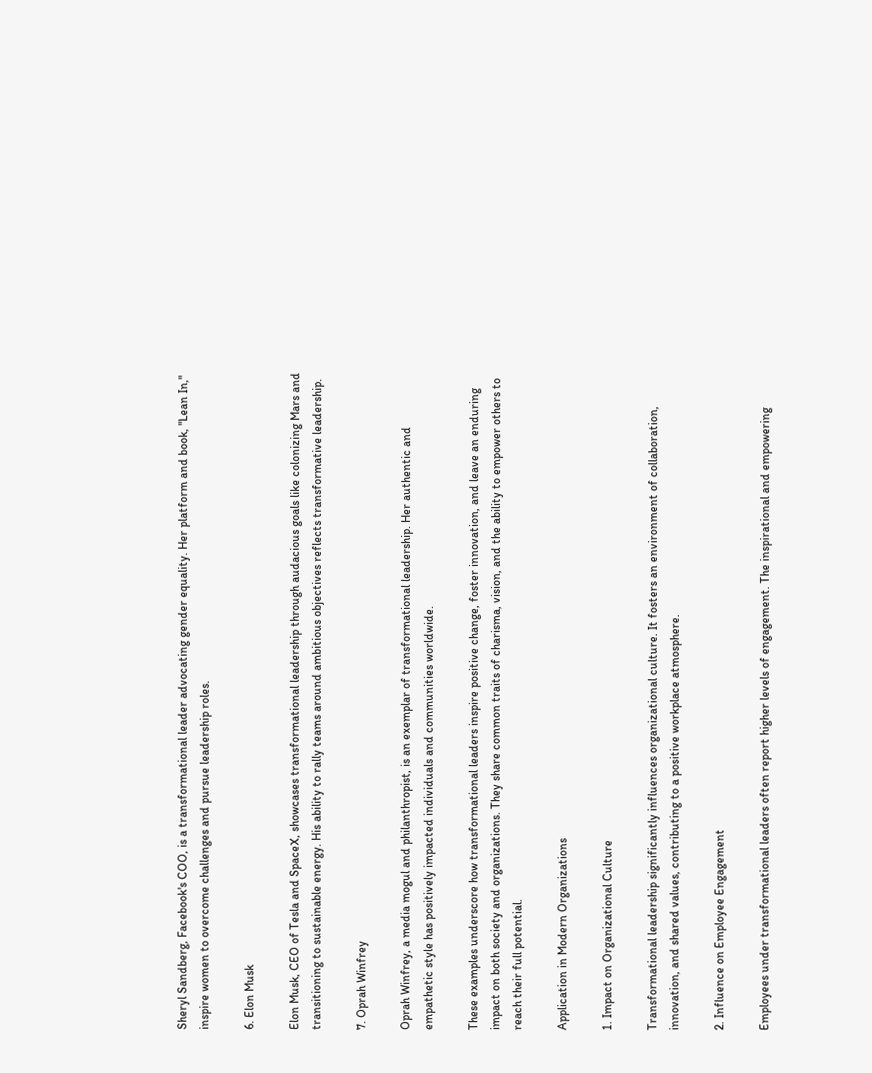Sheryl Sandberg, Facebook's COO, is a transformational leader advocating gender equality. Her platform and book, "Lean In," inspire women to overcome challenges and pursue leadership roles.

6. Elon Musk

Elon Musk, CEO of Tesla and SpaceX, showcases transformational leadership through audacious goals like colonizing Mars and transitioning to sustainable energy. His ability to rally teams around ambitious objectives reflects transformative leadership.

7. Oprah Winfrey

Oprah Winfrey, a media mogul and philanthropist, is an exemplar of transformational leadership. Her authentic and empathetic style has positively impacted individuals and communities worldwide.

These examples underscore how transformational leaders inspire positive change, foster innovation, and leave an enduring impact on both society and organizations. They share common traits of charisma, vision, and the ability to empower others to reach their full potential.

Application in Modern Organizations

1. Impact on Organizational Culture

Transformational leadership significantly influences organizational culture. It fosters an environment of collaboration, innovation, and shared values, contributing to a positive workplace atmosphere.

2. Influence on Employee Engagement

Employees under transformational leaders often report higher levels of engagement. The inspirational and empowering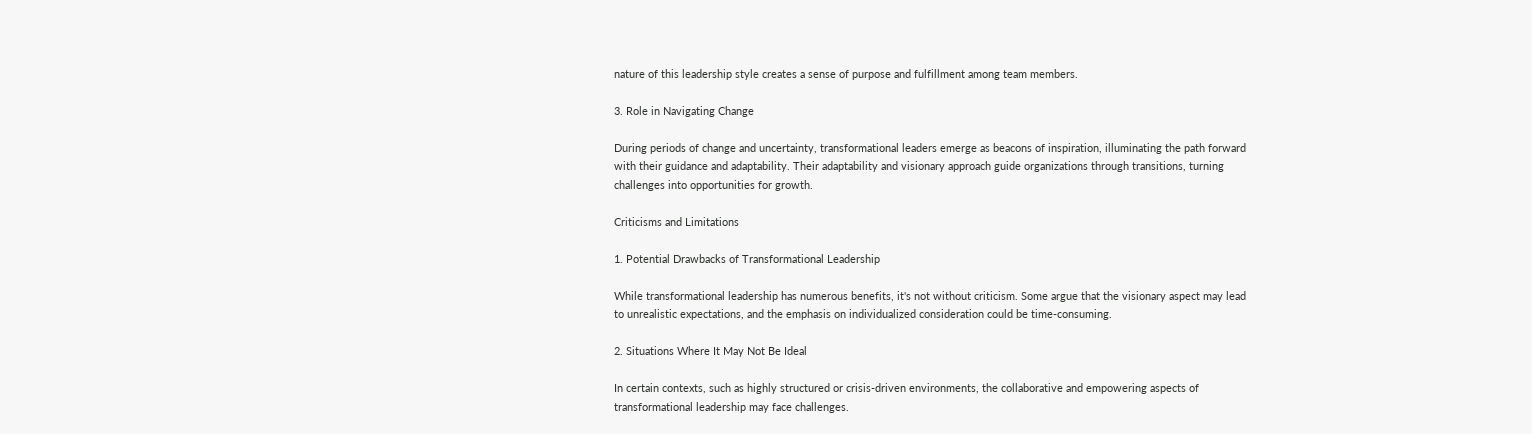nature of this leadership style creates a sense of purpose and fulfillment among team members.

3. Role in Navigating Change

During periods of change and uncertainty, transformational leaders emerge as beacons of inspiration, illuminating the path forward with their guidance and adaptability. Their adaptability and visionary approach guide organizations through transitions, turning challenges into opportunities for growth.

Criticisms and Limitations

1. Potential Drawbacks of Transformational Leadership

While transformational leadership has numerous benefits, it's not without criticism. Some argue that the visionary aspect may lead to unrealistic expectations, and the emphasis on individualized consideration could be time-consuming.

2. Situations Where It May Not Be Ideal

In certain contexts, such as highly structured or crisis-driven environments, the collaborative and empowering aspects of transformational leadership may face challenges.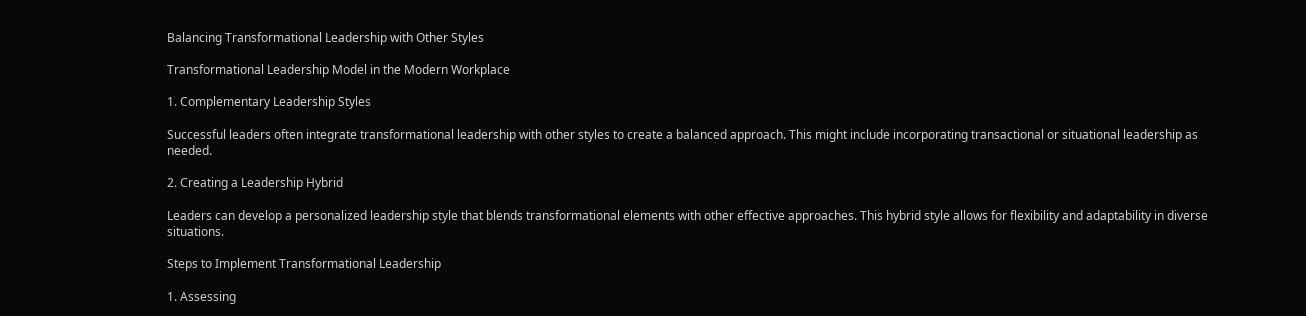Balancing Transformational Leadership with Other Styles

Transformational Leadership Model in the Modern Workplace

1. Complementary Leadership Styles

Successful leaders often integrate transformational leadership with other styles to create a balanced approach. This might include incorporating transactional or situational leadership as needed.

2. Creating a Leadership Hybrid

Leaders can develop a personalized leadership style that blends transformational elements with other effective approaches. This hybrid style allows for flexibility and adaptability in diverse situations.

Steps to Implement Transformational Leadership

1. Assessing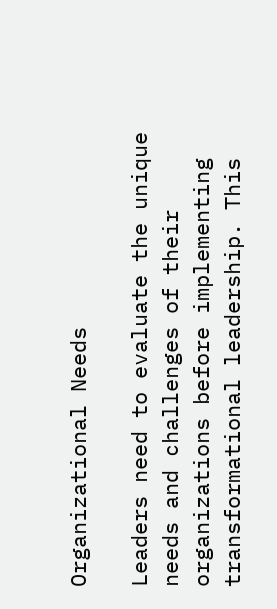Organizational Needs

Leaders need to evaluate the unique needs and challenges of their organizations before implementing transformational leadership. This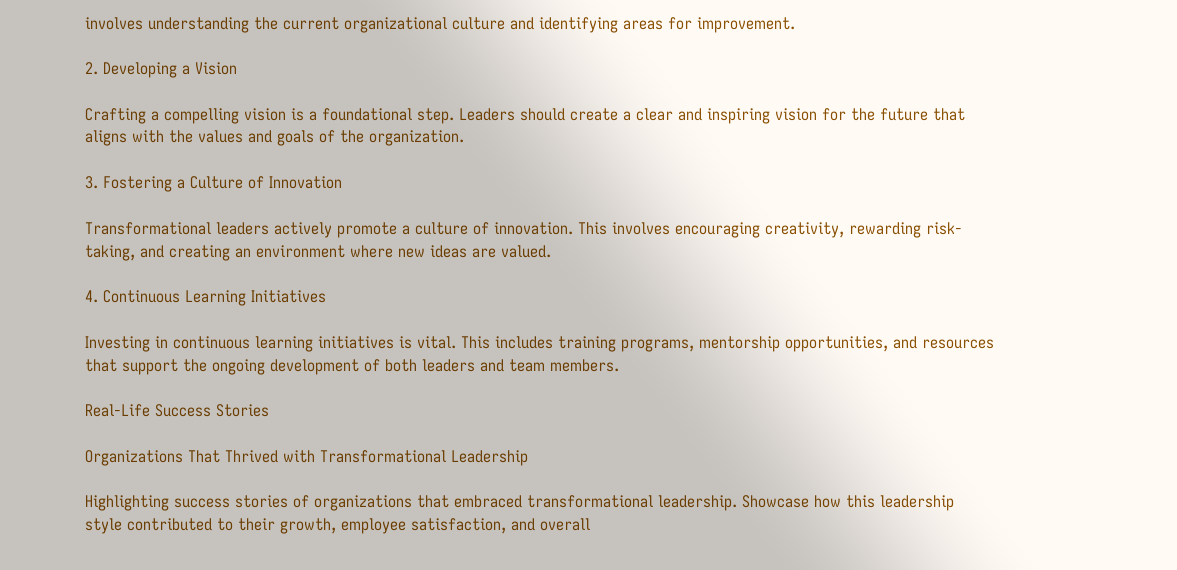involves understanding the current organizational culture and identifying areas for improvement.

2. Developing a Vision

Crafting a compelling vision is a foundational step. Leaders should create a clear and inspiring vision for the future that aligns with the values and goals of the organization.

3. Fostering a Culture of Innovation

Transformational leaders actively promote a culture of innovation. This involves encouraging creativity, rewarding risk-taking, and creating an environment where new ideas are valued.

4. Continuous Learning Initiatives

Investing in continuous learning initiatives is vital. This includes training programs, mentorship opportunities, and resources that support the ongoing development of both leaders and team members.

Real-Life Success Stories

Organizations That Thrived with Transformational Leadership

Highlighting success stories of organizations that embraced transformational leadership. Showcase how this leadership style contributed to their growth, employee satisfaction, and overall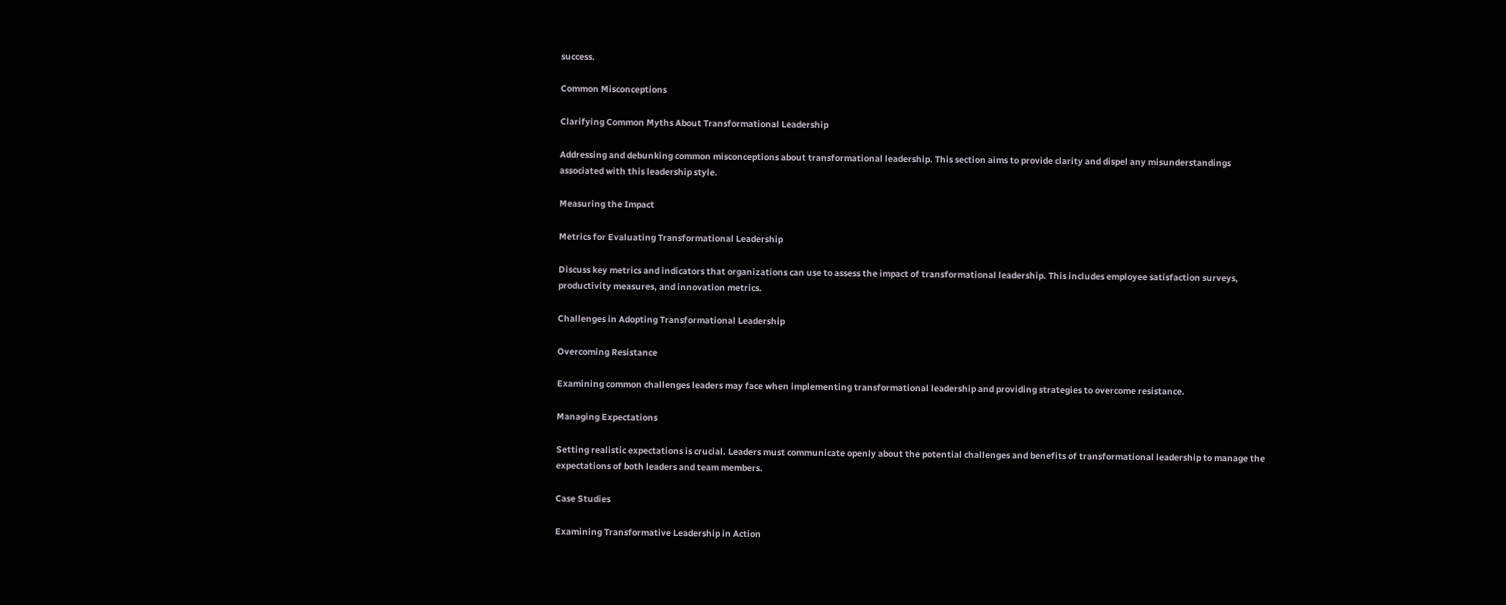success.

Common Misconceptions

Clarifying Common Myths About Transformational Leadership

Addressing and debunking common misconceptions about transformational leadership. This section aims to provide clarity and dispel any misunderstandings associated with this leadership style.

Measuring the Impact

Metrics for Evaluating Transformational Leadership

Discuss key metrics and indicators that organizations can use to assess the impact of transformational leadership. This includes employee satisfaction surveys, productivity measures, and innovation metrics.

Challenges in Adopting Transformational Leadership

Overcoming Resistance

Examining common challenges leaders may face when implementing transformational leadership and providing strategies to overcome resistance.

Managing Expectations

Setting realistic expectations is crucial. Leaders must communicate openly about the potential challenges and benefits of transformational leadership to manage the expectations of both leaders and team members.

Case Studies

Examining Transformative Leadership in Action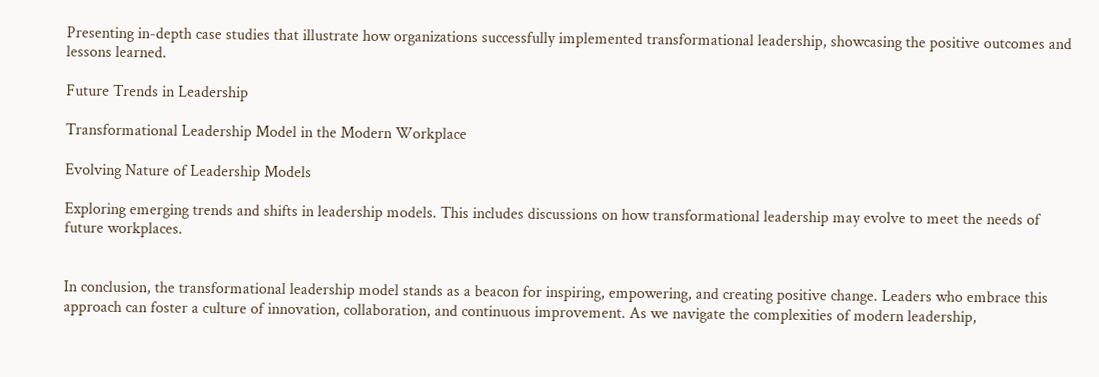Presenting in-depth case studies that illustrate how organizations successfully implemented transformational leadership, showcasing the positive outcomes and lessons learned.

Future Trends in Leadership

Transformational Leadership Model in the Modern Workplace

Evolving Nature of Leadership Models

Exploring emerging trends and shifts in leadership models. This includes discussions on how transformational leadership may evolve to meet the needs of future workplaces.


In conclusion, the transformational leadership model stands as a beacon for inspiring, empowering, and creating positive change. Leaders who embrace this approach can foster a culture of innovation, collaboration, and continuous improvement. As we navigate the complexities of modern leadership,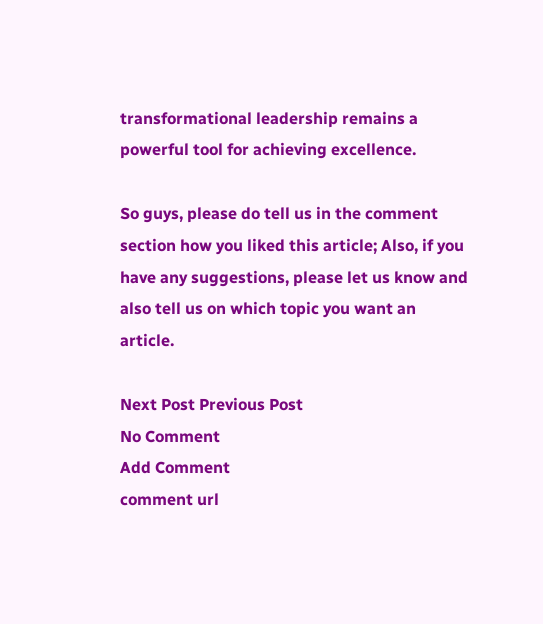transformational leadership remains a powerful tool for achieving excellence.

So guys, please do tell us in the comment section how you liked this article; Also, if you have any suggestions, please let us know and also tell us on which topic you want an article.

Next Post Previous Post
No Comment
Add Comment
comment url